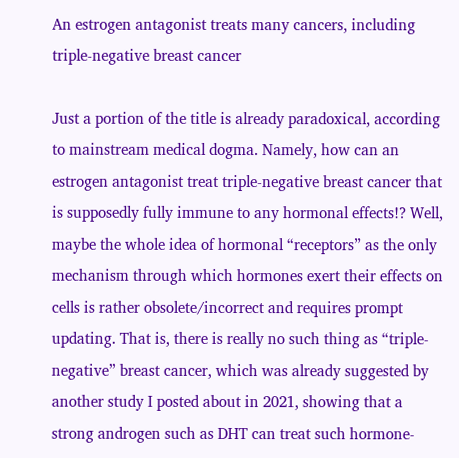An estrogen antagonist treats many cancers, including triple-negative breast cancer

Just a portion of the title is already paradoxical, according to mainstream medical dogma. Namely, how can an estrogen antagonist treat triple-negative breast cancer that is supposedly fully immune to any hormonal effects!? Well, maybe the whole idea of hormonal “receptors” as the only mechanism through which hormones exert their effects on cells is rather obsolete/incorrect and requires prompt updating. That is, there is really no such thing as “triple-negative” breast cancer, which was already suggested by another study I posted about in 2021, showing that a strong androgen such as DHT can treat such hormone-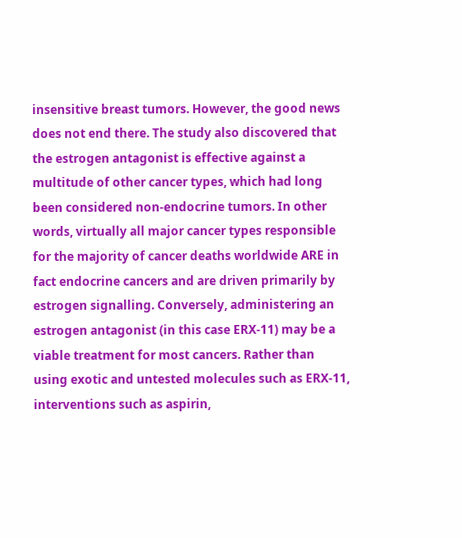insensitive breast tumors. However, the good news does not end there. The study also discovered that the estrogen antagonist is effective against a multitude of other cancer types, which had long been considered non-endocrine tumors. In other words, virtually all major cancer types responsible for the majority of cancer deaths worldwide ARE in fact endocrine cancers and are driven primarily by estrogen signalling. Conversely, administering an estrogen antagonist (in this case ERX-11) may be a viable treatment for most cancers. Rather than using exotic and untested molecules such as ERX-11, interventions such as aspirin,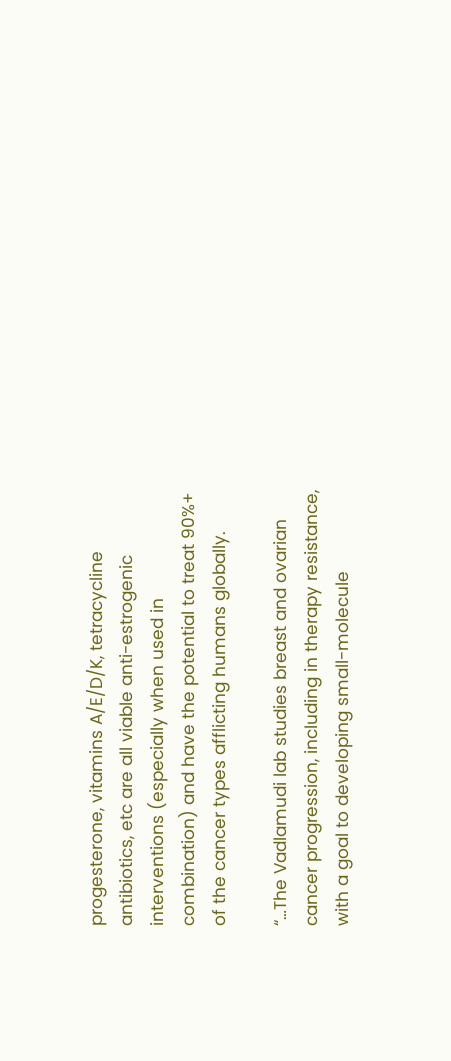progesterone, vitamins A/E/D/K, tetracycline antibiotics, etc are all viable anti-estrogenic interventions (especially when used in combination) and have the potential to treat 90%+ of the cancer types afflicting humans globally.

“…The Vadlamudi lab studies breast and ovarian cancer progression, including in therapy resistance, with a goal to developing small-molecule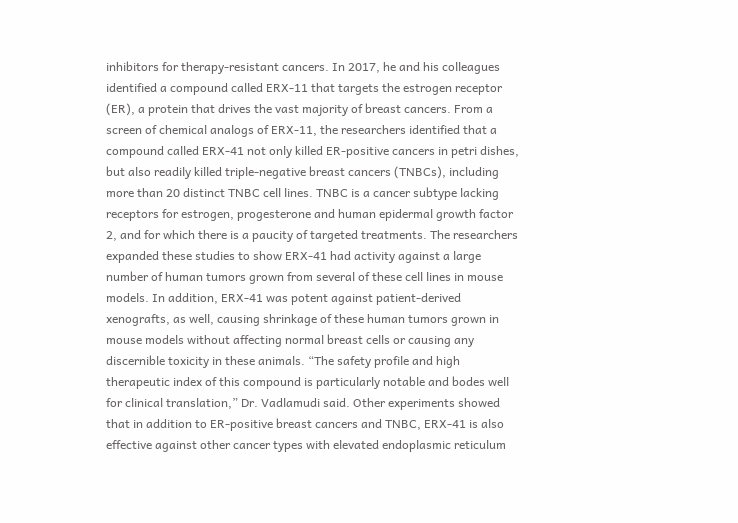inhibitors for therapy-resistant cancers. In 2017, he and his colleagues identified a compound called ERX-11 that targets the estrogen receptor (ER), a protein that drives the vast majority of breast cancers. From a screen of chemical analogs of ERX-11, the researchers identified that a compound called ERX-41 not only killed ER-positive cancers in petri dishes, but also readily killed triple-negative breast cancers (TNBCs), including more than 20 distinct TNBC cell lines. TNBC is a cancer subtype lacking receptors for estrogen, progesterone and human epidermal growth factor 2, and for which there is a paucity of targeted treatments. The researchers expanded these studies to show ERX-41 had activity against a large number of human tumors grown from several of these cell lines in mouse models. In addition, ERX-41 was potent against patient-derived xenografts, as well, causing shrinkage of these human tumors grown in mouse models without affecting normal breast cells or causing any discernible toxicity in these animals. “The safety profile and high therapeutic index of this compound is particularly notable and bodes well for clinical translation,” Dr. Vadlamudi said. Other experiments showed that in addition to ER-positive breast cancers and TNBC, ERX-41 is also effective against other cancer types with elevated endoplasmic reticulum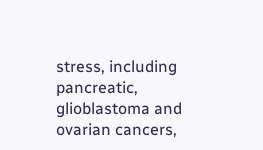stress, including pancreatic, glioblastoma and ovarian cancers,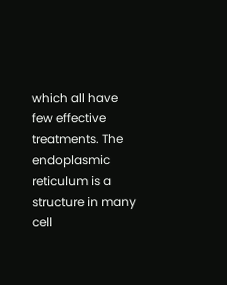which all have few effective treatments. The endoplasmic reticulum is a structure in many cell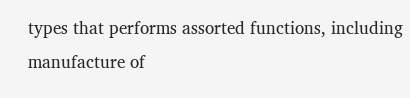types that performs assorted functions, including manufacture of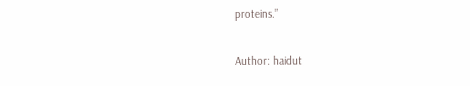proteins.”

Author: haidut